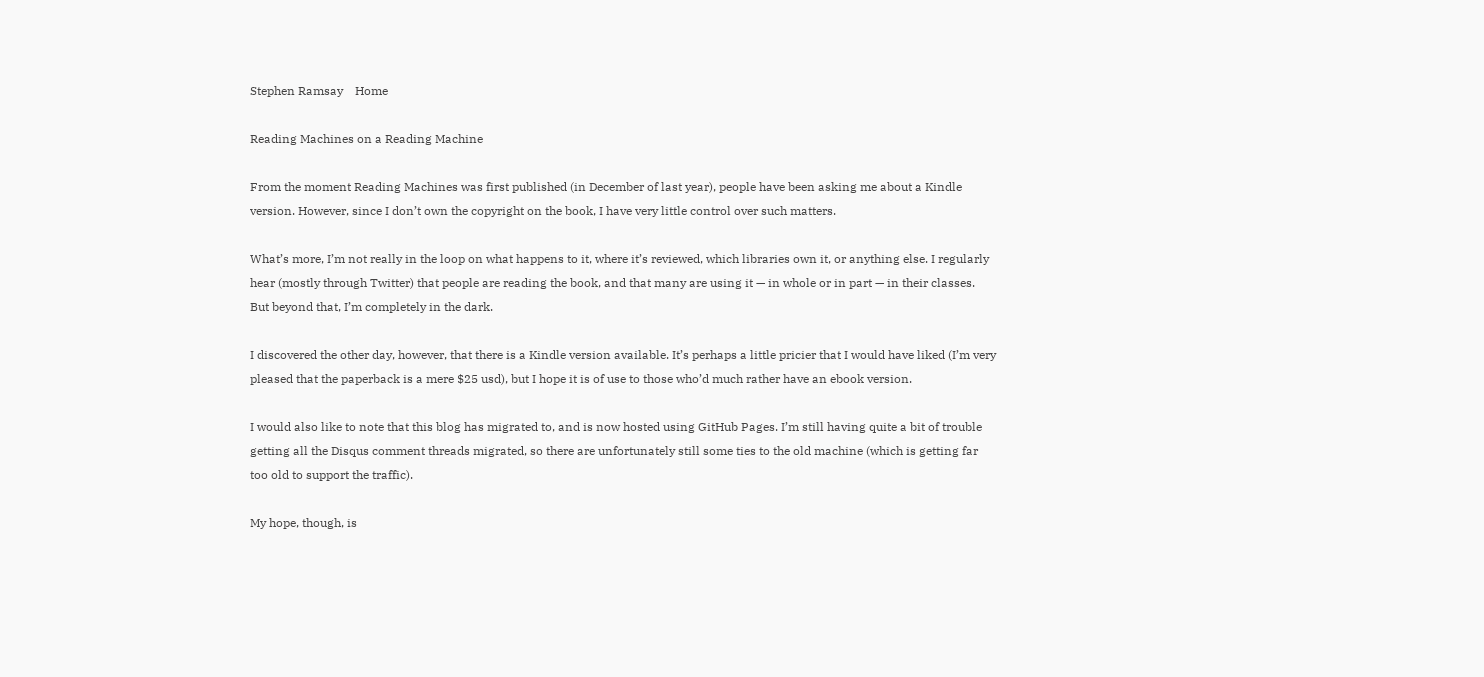Stephen Ramsay    Home

Reading Machines on a Reading Machine

From the moment Reading Machines was first published (in December of last year), people have been asking me about a Kindle version. However, since I don’t own the copyright on the book, I have very little control over such matters.

What’s more, I’m not really in the loop on what happens to it, where it’s reviewed, which libraries own it, or anything else. I regularly hear (mostly through Twitter) that people are reading the book, and that many are using it — in whole or in part — in their classes. But beyond that, I’m completely in the dark.

I discovered the other day, however, that there is a Kindle version available. It’s perhaps a little pricier that I would have liked (I’m very pleased that the paperback is a mere $25 usd), but I hope it is of use to those who’d much rather have an ebook version.

I would also like to note that this blog has migrated to, and is now hosted using GitHub Pages. I’m still having quite a bit of trouble getting all the Disqus comment threads migrated, so there are unfortunately still some ties to the old machine (which is getting far too old to support the traffic).

My hope, though, is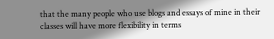that the many people who use blogs and essays of mine in their classes will have more flexibility in terms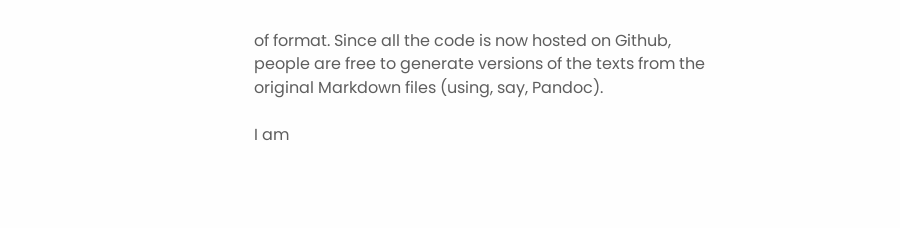of format. Since all the code is now hosted on Github, people are free to generate versions of the texts from the original Markdown files (using, say, Pandoc).

I am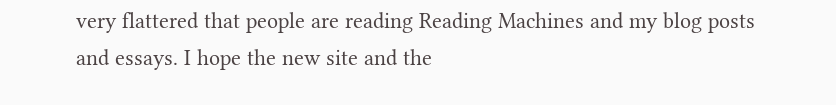very flattered that people are reading Reading Machines and my blog posts and essays. I hope the new site and the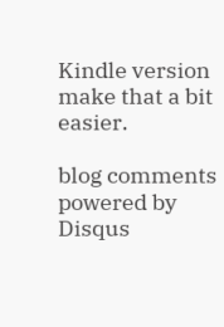Kindle version make that a bit easier.

blog comments powered by Disqus